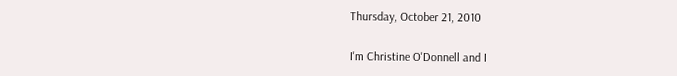Thursday, October 21, 2010

I'm Christine O'Donnell and I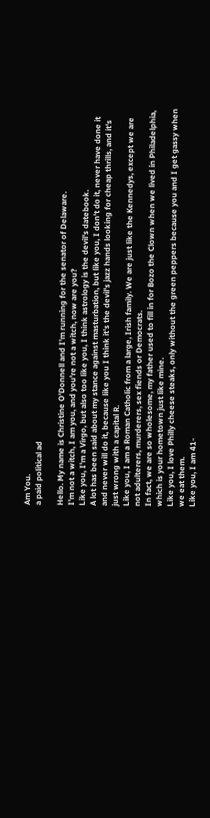Am You.
a paid political ad

Hello. My name is Christine O'Donnell and I'm running for the senator of Delaware.
I'm not a witch, I am you, and you're not a witch, now are you?
Like you, I'm a Virgo, but also too like you, I think astrology is the devil's datebook.
A lot has been said about my stance against masturbation, but like you, I don't do it, never have done it and never will do it, because like you I think it's the devil's jazz hands looking for cheap thrills, and it's just wrong with a capital R.
Like you, I am a Roman Catholic from a large, Irish family. We are just like the Kennedys, except we are not adulterers, murderers, sex fiends or Democrats.
In fact, we are so wholesome, my father used to fill in for Bozo the Clown when we lived in Philadelphia, which is your hometown just like mine.
Like you, I love Philly cheese steaks, only without the green peppers because you and I get gassy when we eat them.
Like you, I am 41-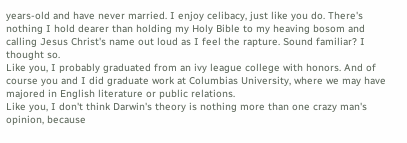years-old and have never married. I enjoy celibacy, just like you do. There's nothing I hold dearer than holding my Holy Bible to my heaving bosom and calling Jesus Christ's name out loud as I feel the rapture. Sound familiar? I thought so.
Like you, I probably graduated from an ivy league college with honors. And of course you and I did graduate work at Columbias University, where we may have majored in English literature or public relations.
Like you, I don't think Darwin's theory is nothing more than one crazy man's opinion, because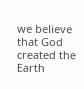we believe that God created the Earth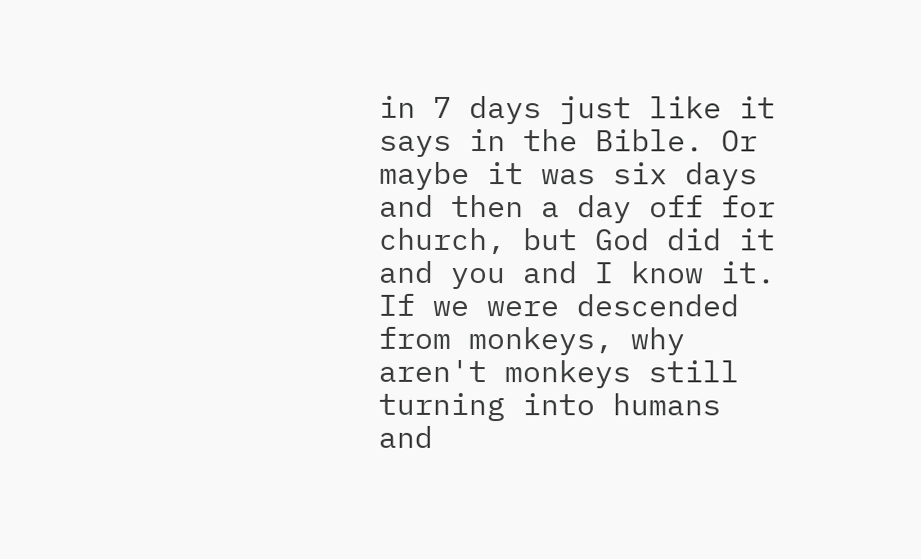in 7 days just like it says in the Bible. Or maybe it was six days and then a day off for church, but God did it and you and I know it.
If we were descended from monkeys, why aren't monkeys still turning into humans and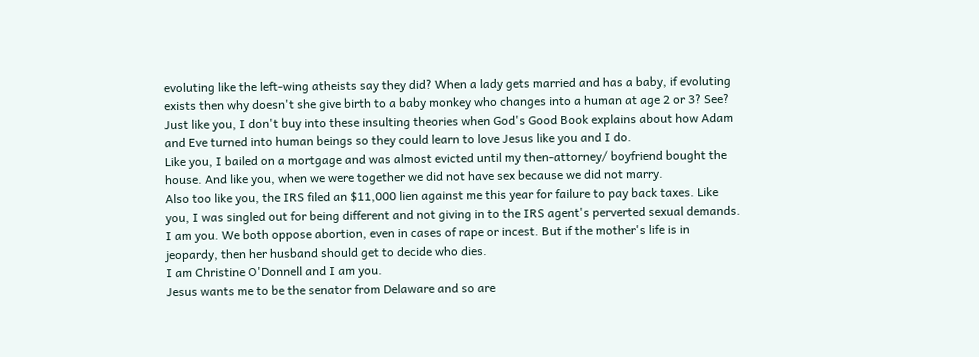evoluting like the left-wing atheists say they did? When a lady gets married and has a baby, if evoluting exists then why doesn't she give birth to a baby monkey who changes into a human at age 2 or 3? See? Just like you, I don't buy into these insulting theories when God's Good Book explains about how Adam and Eve turned into human beings so they could learn to love Jesus like you and I do.
Like you, I bailed on a mortgage and was almost evicted until my then-attorney/ boyfriend bought the house. And like you, when we were together we did not have sex because we did not marry.
Also too like you, the IRS filed an $11,000 lien against me this year for failure to pay back taxes. Like you, I was singled out for being different and not giving in to the IRS agent's perverted sexual demands.
I am you. We both oppose abortion, even in cases of rape or incest. But if the mother's life is in jeopardy, then her husband should get to decide who dies.
I am Christine O'Donnell and I am you.
Jesus wants me to be the senator from Delaware and so are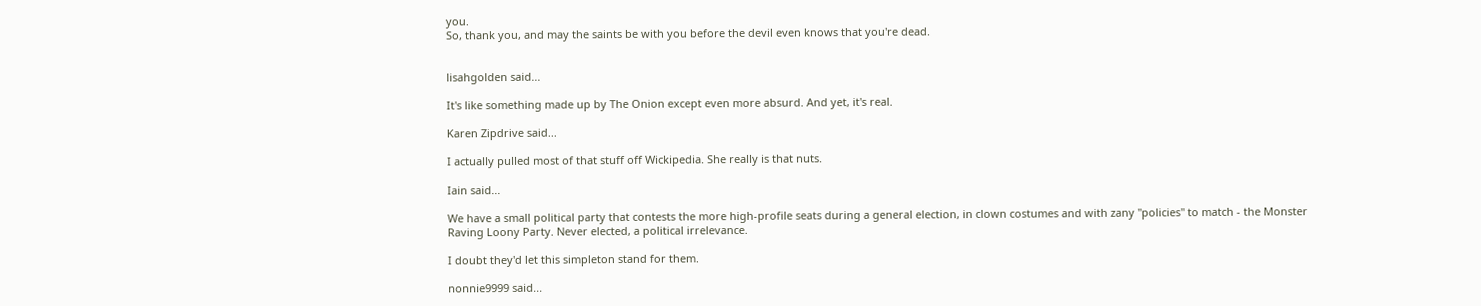you.
So, thank you, and may the saints be with you before the devil even knows that you're dead.


lisahgolden said...

It's like something made up by The Onion except even more absurd. And yet, it's real.

Karen Zipdrive said...

I actually pulled most of that stuff off Wickipedia. She really is that nuts.

Iain said...

We have a small political party that contests the more high-profile seats during a general election, in clown costumes and with zany "policies" to match - the Monster Raving Loony Party. Never elected, a political irrelevance.

I doubt they'd let this simpleton stand for them.

nonnie9999 said...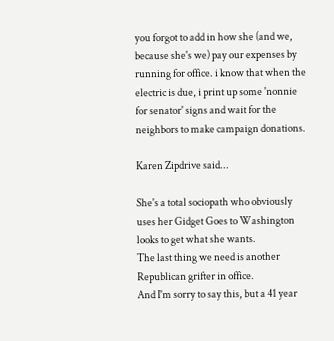you forgot to add in how she (and we, because she's we) pay our expenses by running for office. i know that when the electric is due, i print up some 'nonnie for senator' signs and wait for the neighbors to make campaign donations.

Karen Zipdrive said...

She's a total sociopath who obviously uses her Gidget Goes to Washington looks to get what she wants.
The last thing we need is another Republican grifter in office.
And I'm sorry to say this, but a 41 year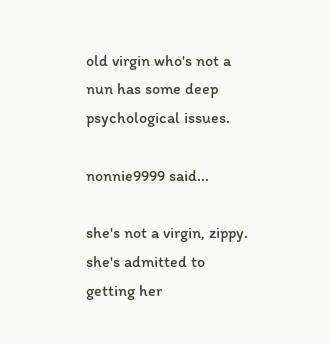old virgin who's not a nun has some deep psychological issues.

nonnie9999 said...

she's not a virgin, zippy. she's admitted to getting her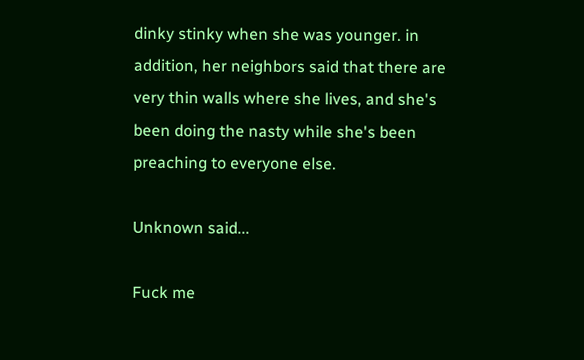dinky stinky when she was younger. in addition, her neighbors said that there are very thin walls where she lives, and she's been doing the nasty while she's been preaching to everyone else.

Unknown said...

Fuck me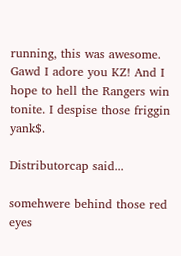running, this was awesome. Gawd I adore you KZ! And I hope to hell the Rangers win tonite. I despise those friggin yank$.

Distributorcap said...

somehwere behind those red eyes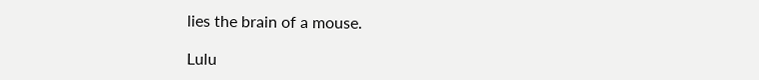lies the brain of a mouse.

Lulu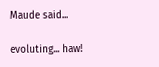Maude said...

evoluting... haw!